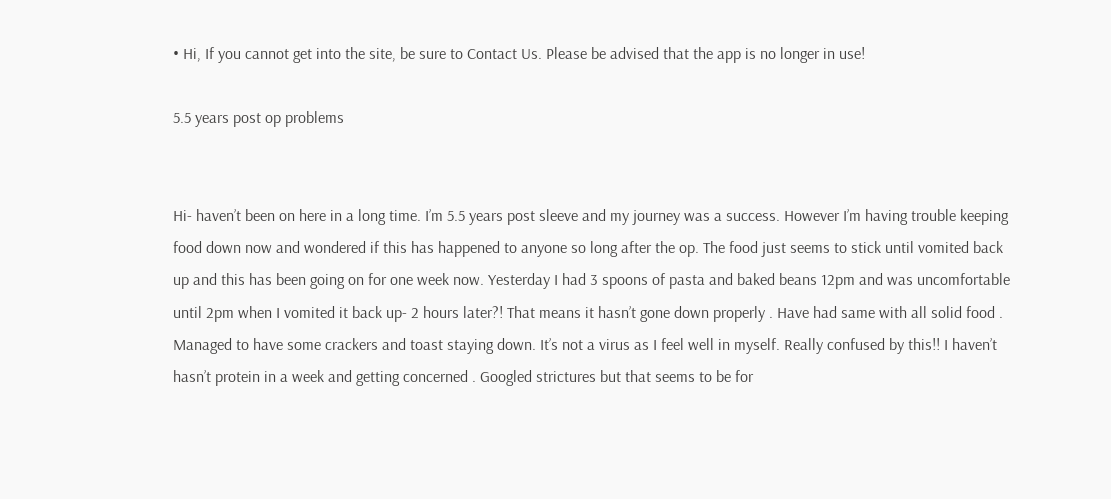• Hi, If you cannot get into the site, be sure to Contact Us. Please be advised that the app is no longer in use!

5.5 years post op problems


Hi- haven’t been on here in a long time. I’m 5.5 years post sleeve and my journey was a success. However I’m having trouble keeping food down now and wondered if this has happened to anyone so long after the op. The food just seems to stick until vomited back up and this has been going on for one week now. Yesterday I had 3 spoons of pasta and baked beans 12pm and was uncomfortable until 2pm when I vomited it back up- 2 hours later?! That means it hasn’t gone down properly . Have had same with all solid food . Managed to have some crackers and toast staying down. It’s not a virus as I feel well in myself. Really confused by this!! I haven’t hasn’t protein in a week and getting concerned . Googled strictures but that seems to be for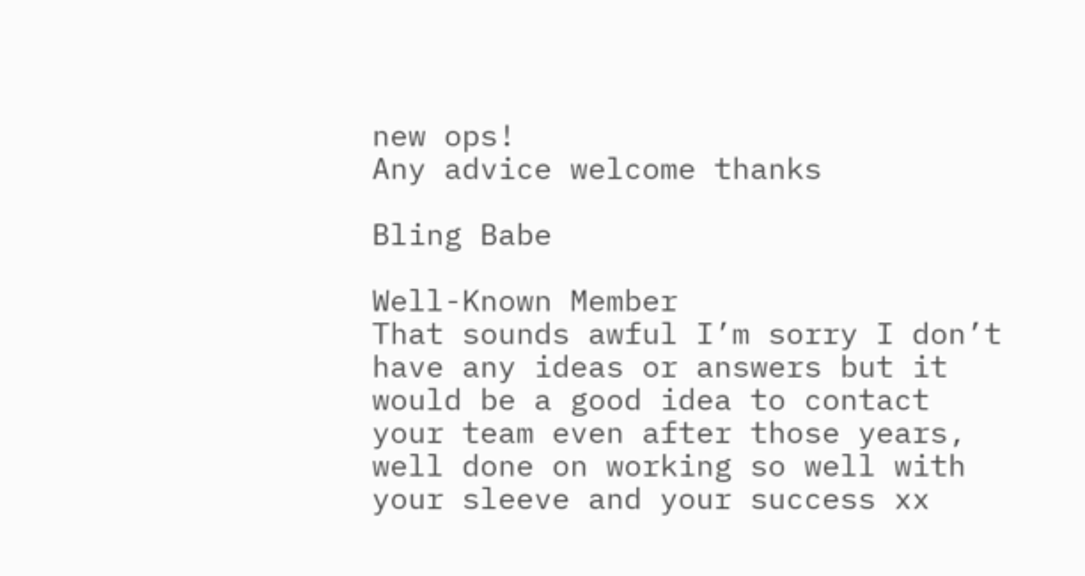new ops!
Any advice welcome thanks

Bling Babe

Well-Known Member
That sounds awful I’m sorry I don’t have any ideas or answers but it would be a good idea to contact your team even after those years, well done on working so well with your sleeve and your success xx